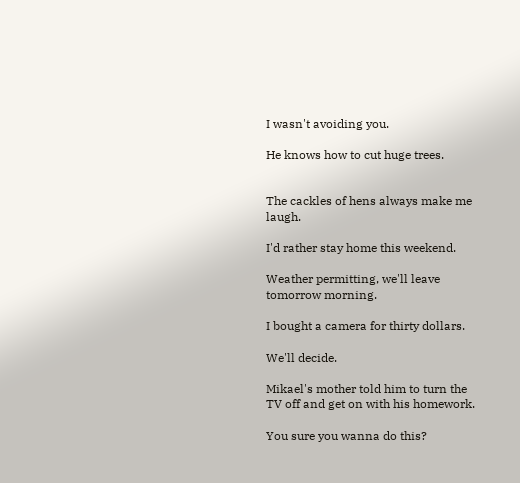I wasn't avoiding you.

He knows how to cut huge trees.


The cackles of hens always make me laugh.

I'd rather stay home this weekend.

Weather permitting, we'll leave tomorrow morning.

I bought a camera for thirty dollars.

We'll decide.

Mikael's mother told him to turn the TV off and get on with his homework.

You sure you wanna do this?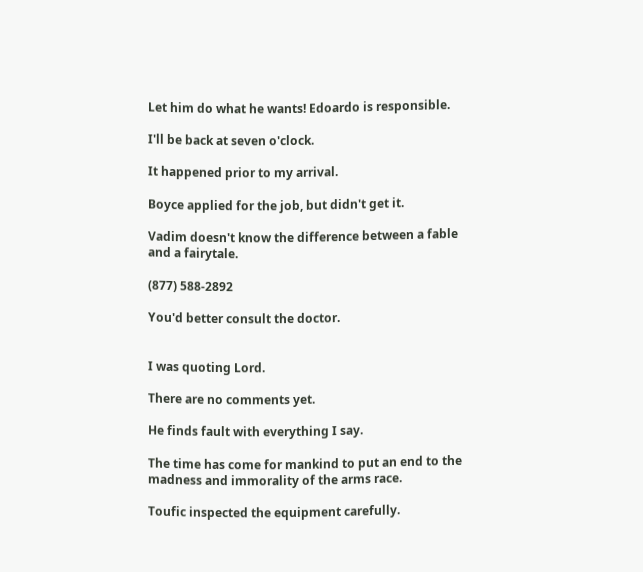Let him do what he wants! Edoardo is responsible.

I'll be back at seven o'clock.

It happened prior to my arrival.

Boyce applied for the job, but didn't get it.

Vadim doesn't know the difference between a fable and a fairytale.

(877) 588-2892

You'd better consult the doctor.


I was quoting Lord.

There are no comments yet.

He finds fault with everything I say.

The time has come for mankind to put an end to the madness and immorality of the arms race.

Toufic inspected the equipment carefully.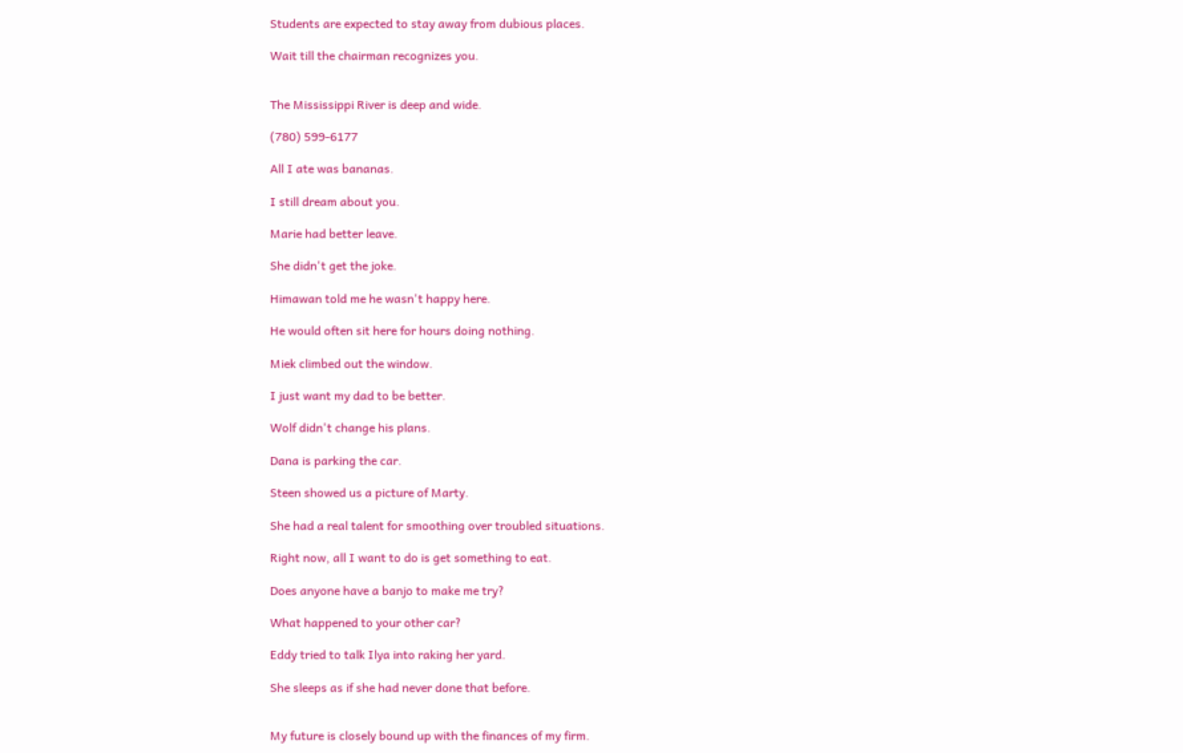Students are expected to stay away from dubious places.

Wait till the chairman recognizes you.


The Mississippi River is deep and wide.

(780) 599-6177

All I ate was bananas.

I still dream about you.

Marie had better leave.

She didn't get the joke.

Himawan told me he wasn't happy here.

He would often sit here for hours doing nothing.

Miek climbed out the window.

I just want my dad to be better.

Wolf didn't change his plans.

Dana is parking the car.

Steen showed us a picture of Marty.

She had a real talent for smoothing over troubled situations.

Right now, all I want to do is get something to eat.

Does anyone have a banjo to make me try?

What happened to your other car?

Eddy tried to talk Ilya into raking her yard.

She sleeps as if she had never done that before.


My future is closely bound up with the finances of my firm.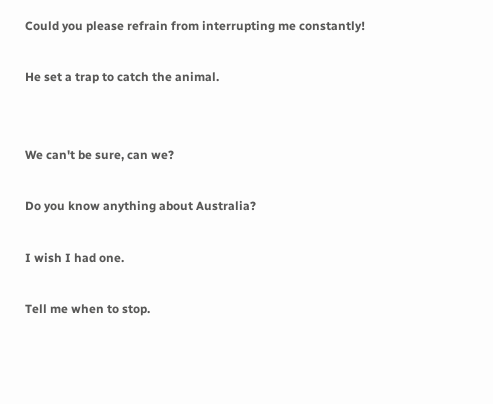Could you please refrain from interrupting me constantly!

He set a trap to catch the animal.


We can't be sure, can we?

Do you know anything about Australia?

I wish I had one.

Tell me when to stop.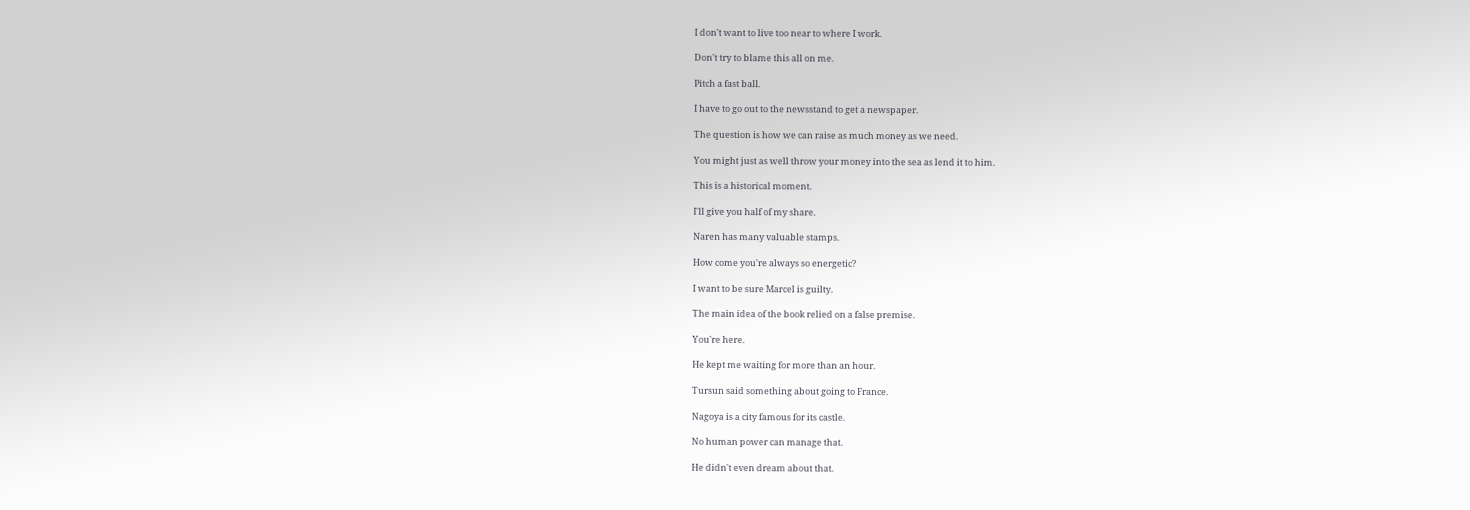I don't want to live too near to where I work.

Don't try to blame this all on me.

Pitch a fast ball.

I have to go out to the newsstand to get a newspaper.

The question is how we can raise as much money as we need.

You might just as well throw your money into the sea as lend it to him.

This is a historical moment.

I'll give you half of my share.

Naren has many valuable stamps.

How come you're always so energetic?

I want to be sure Marcel is guilty.

The main idea of the book relied on a false premise.

You're here.

He kept me waiting for more than an hour.

Tursun said something about going to France.

Nagoya is a city famous for its castle.

No human power can manage that.

He didn't even dream about that.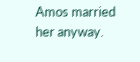Amos married her anyway.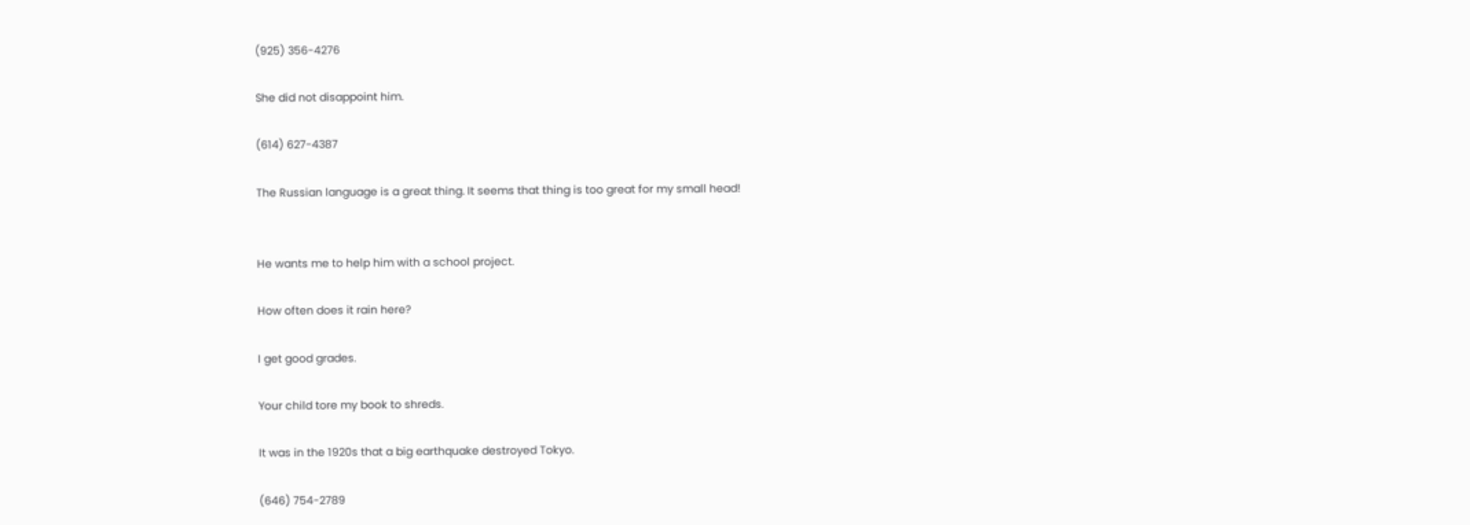(925) 356-4276

She did not disappoint him.

(614) 627-4387

The Russian language is a great thing. It seems that thing is too great for my small head!


He wants me to help him with a school project.

How often does it rain here?

I get good grades.

Your child tore my book to shreds.

It was in the 1920s that a big earthquake destroyed Tokyo.

(646) 754-2789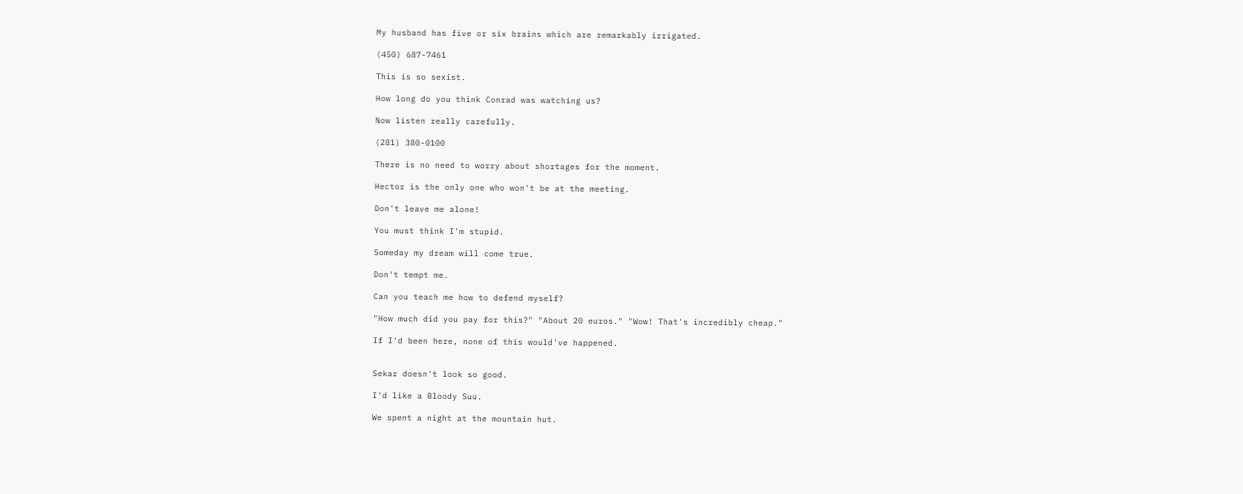My husband has five or six brains which are remarkably irrigated.

(450) 687-7461

This is so sexist.

How long do you think Conrad was watching us?

Now listen really carefully.

(281) 380-0100

There is no need to worry about shortages for the moment.

Hector is the only one who won't be at the meeting.

Don't leave me alone!

You must think I'm stupid.

Someday my dream will come true.

Don't tempt me.

Can you teach me how to defend myself?

"How much did you pay for this?" "About 20 euros." "Wow! That's incredibly cheap."

If I'd been here, none of this would've happened.


Sekar doesn't look so good.

I'd like a Bloody Suu.

We spent a night at the mountain hut.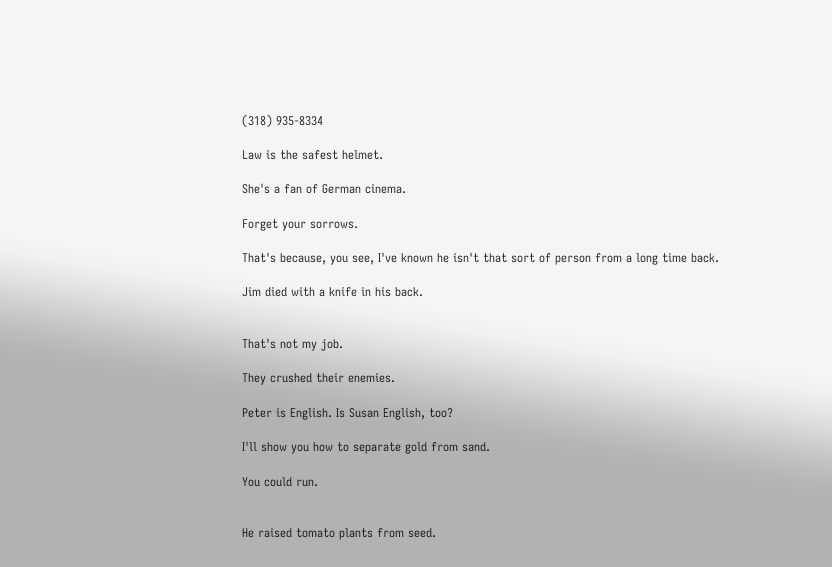(318) 935-8334

Law is the safest helmet.

She's a fan of German cinema.

Forget your sorrows.

That's because, you see, I've known he isn't that sort of person from a long time back.

Jim died with a knife in his back.


That's not my job.

They crushed their enemies.

Peter is English. Is Susan English, too?

I'll show you how to separate gold from sand.

You could run.


He raised tomato plants from seed.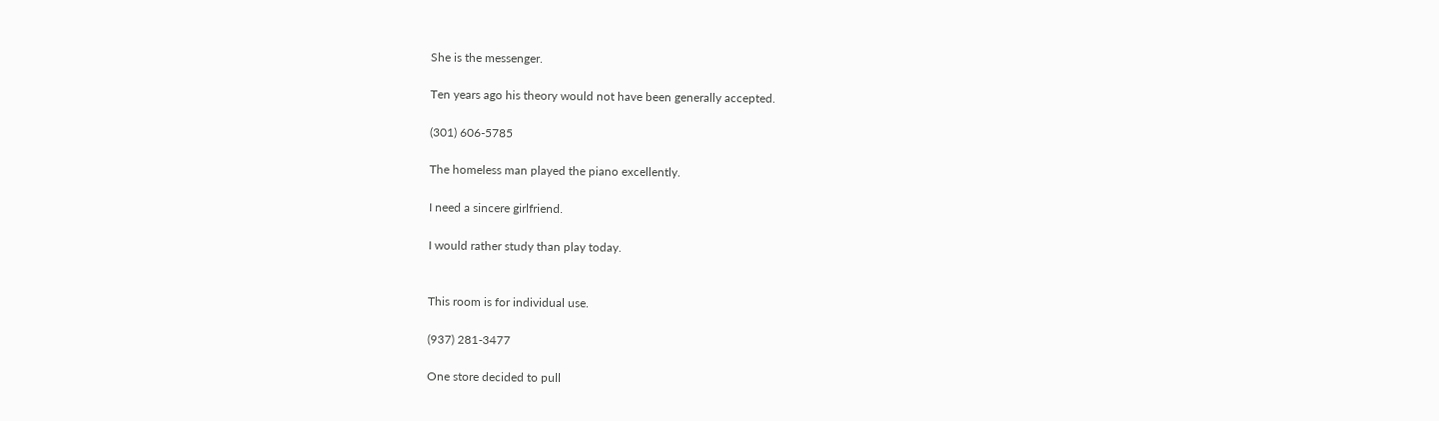She is the messenger.

Ten years ago his theory would not have been generally accepted.

(301) 606-5785

The homeless man played the piano excellently.

I need a sincere girlfriend.

I would rather study than play today.


This room is for individual use.

(937) 281-3477

One store decided to pull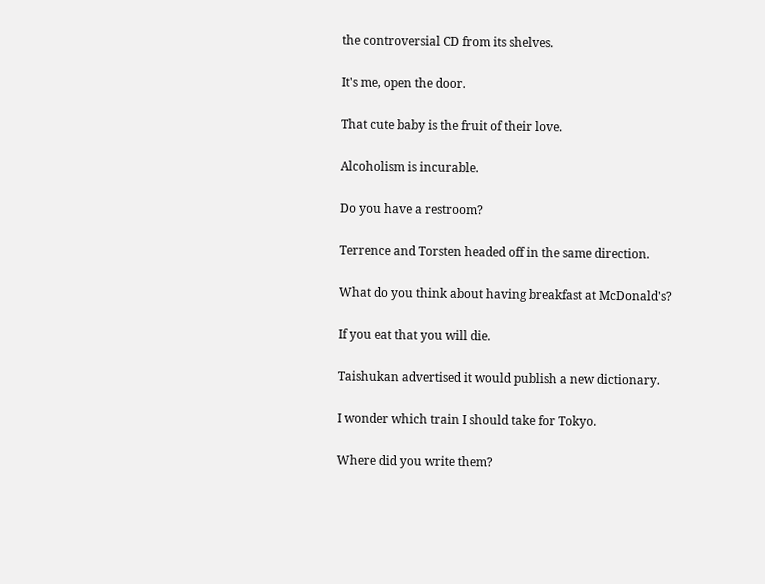the controversial CD from its shelves.

It's me, open the door.

That cute baby is the fruit of their love.

Alcoholism is incurable.

Do you have a restroom?

Terrence and Torsten headed off in the same direction.

What do you think about having breakfast at McDonald's?

If you eat that you will die.

Taishukan advertised it would publish a new dictionary.

I wonder which train I should take for Tokyo.

Where did you write them?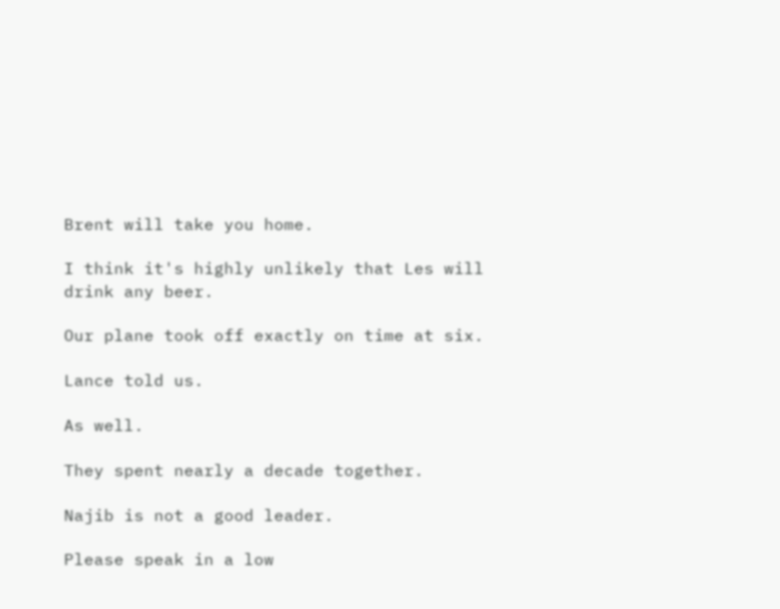Brent will take you home.

I think it's highly unlikely that Les will drink any beer.

Our plane took off exactly on time at six.

Lance told us.

As well.

They spent nearly a decade together.

Najib is not a good leader.

Please speak in a low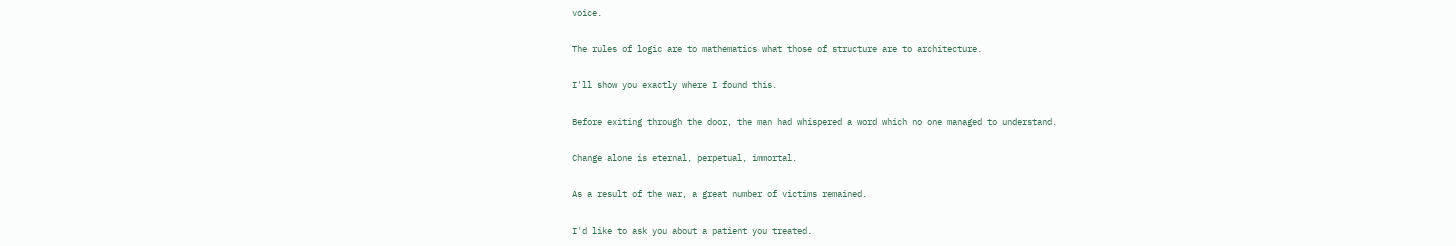voice.

The rules of logic are to mathematics what those of structure are to architecture.

I'll show you exactly where I found this.

Before exiting through the door, the man had whispered a word which no one managed to understand.

Change alone is eternal, perpetual, immortal.

As a result of the war, a great number of victims remained.

I'd like to ask you about a patient you treated.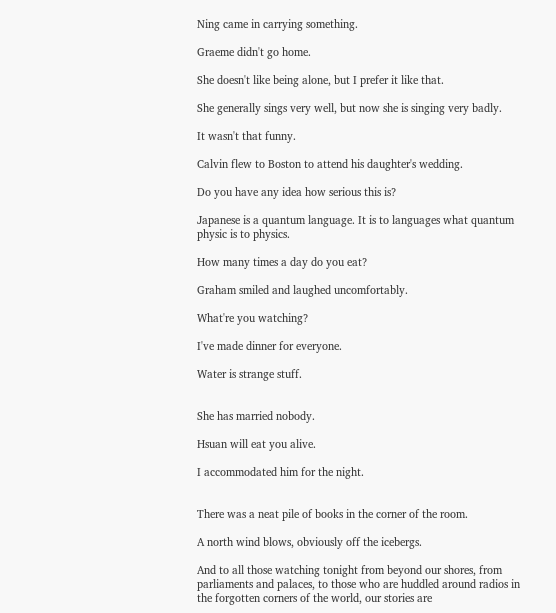Ning came in carrying something.

Graeme didn't go home.

She doesn't like being alone, but I prefer it like that.

She generally sings very well, but now she is singing very badly.

It wasn't that funny.

Calvin flew to Boston to attend his daughter's wedding.

Do you have any idea how serious this is?

Japanese is a quantum language. It is to languages what quantum physic is to physics.

How many times a day do you eat?

Graham smiled and laughed uncomfortably.

What're you watching?

I've made dinner for everyone.

Water is strange stuff.


She has married nobody.

Hsuan will eat you alive.

I accommodated him for the night.


There was a neat pile of books in the corner of the room.

A north wind blows, obviously off the icebergs.

And to all those watching tonight from beyond our shores, from parliaments and palaces, to those who are huddled around radios in the forgotten corners of the world, our stories are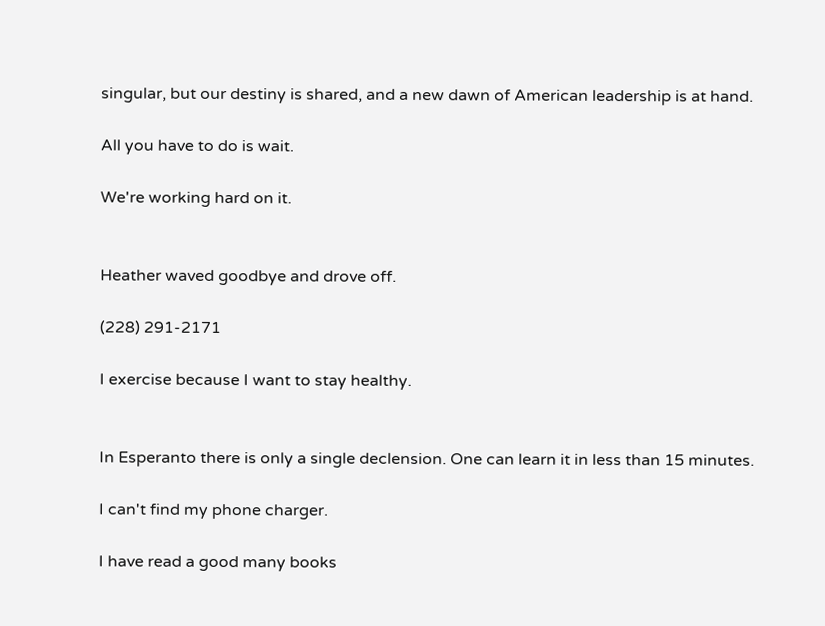singular, but our destiny is shared, and a new dawn of American leadership is at hand.

All you have to do is wait.

We're working hard on it.


Heather waved goodbye and drove off.

(228) 291-2171

I exercise because I want to stay healthy.


In Esperanto there is only a single declension. One can learn it in less than 15 minutes.

I can't find my phone charger.

I have read a good many books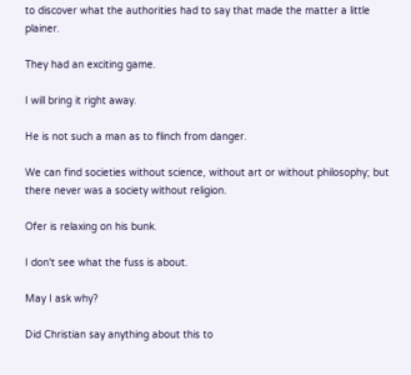to discover what the authorities had to say that made the matter a little plainer.

They had an exciting game.

I will bring it right away.

He is not such a man as to flinch from danger.

We can find societies without science, without art or without philosophy; but there never was a society without religion.

Ofer is relaxing on his bunk.

I don't see what the fuss is about.

May I ask why?

Did Christian say anything about this to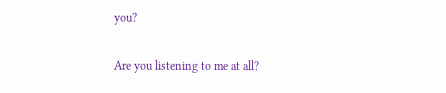you?


Are you listening to me at all?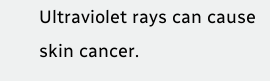Ultraviolet rays can cause skin cancer.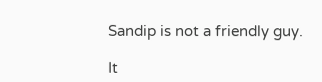Sandip is not a friendly guy.

It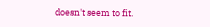doesn't seem to fit.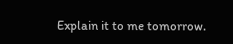Explain it to me tomorrow.